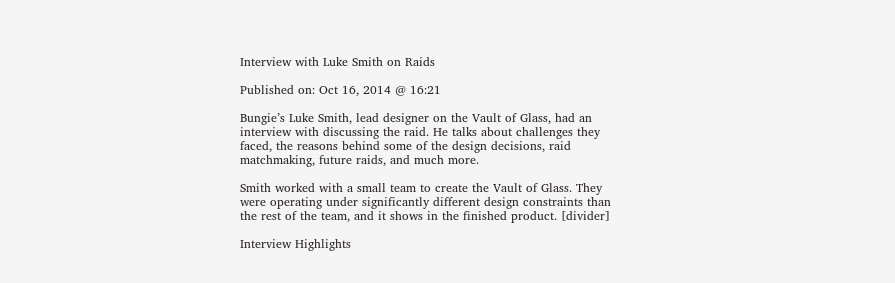Interview with Luke Smith on Raids

Published on: Oct 16, 2014 @ 16:21

Bungie’s Luke Smith, lead designer on the Vault of Glass, had an interview with discussing the raid. He talks about challenges they faced, the reasons behind some of the design decisions, raid matchmaking, future raids, and much more.

Smith worked with a small team to create the Vault of Glass. They were operating under significantly different design constraints than the rest of the team, and it shows in the finished product. [divider]

Interview Highlights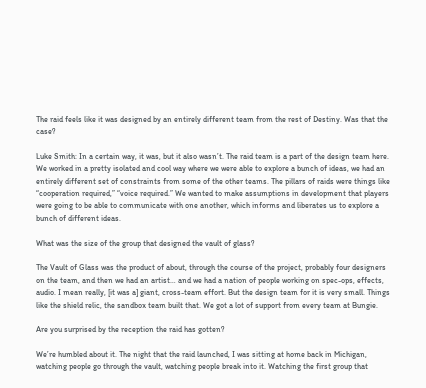The raid feels like it was designed by an entirely different team from the rest of Destiny. Was that the case?

Luke Smith: In a certain way, it was, but it also wasn’t. The raid team is a part of the design team here. We worked in a pretty isolated and cool way where we were able to explore a bunch of ideas, we had an entirely different set of constraints from some of the other teams. The pillars of raids were things like “cooperation required,” “voice required.” We wanted to make assumptions in development that players were going to be able to communicate with one another, which informs and liberates us to explore a bunch of different ideas.

What was the size of the group that designed the vault of glass?

The Vault of Glass was the product of about, through the course of the project, probably four designers on the team, and then we had an artist… and we had a nation of people working on spec-ops, effects, audio. I mean really, [it was a] giant, cross-team effort. But the design team for it is very small. Things like the shield relic, the sandbox team built that. We got a lot of support from every team at Bungie.

Are you surprised by the reception the raid has gotten?

We’re humbled about it. The night that the raid launched, I was sitting at home back in Michigan, watching people go through the vault, watching people break into it. Watching the first group that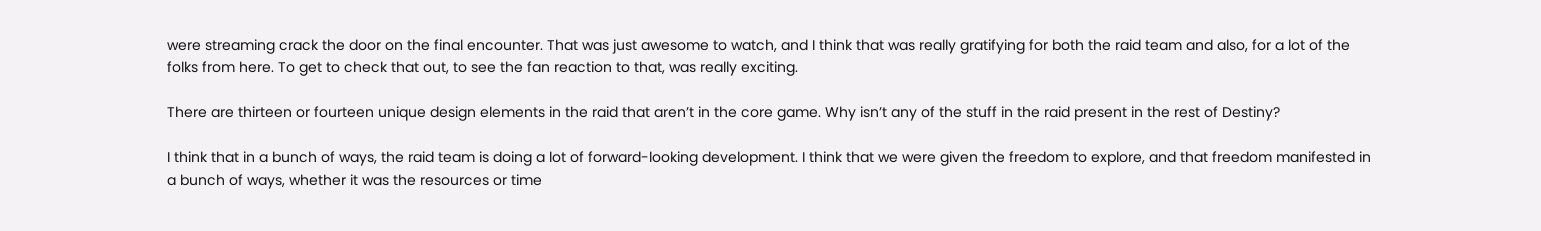were streaming crack the door on the final encounter. That was just awesome to watch, and I think that was really gratifying for both the raid team and also, for a lot of the folks from here. To get to check that out, to see the fan reaction to that, was really exciting.

There are thirteen or fourteen unique design elements in the raid that aren’t in the core game. Why isn’t any of the stuff in the raid present in the rest of Destiny?

I think that in a bunch of ways, the raid team is doing a lot of forward-looking development. I think that we were given the freedom to explore, and that freedom manifested in a bunch of ways, whether it was the resources or time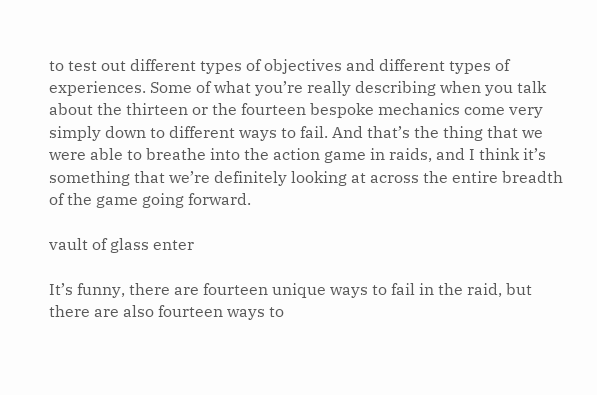to test out different types of objectives and different types of experiences. Some of what you’re really describing when you talk about the thirteen or the fourteen bespoke mechanics come very simply down to different ways to fail. And that’s the thing that we were able to breathe into the action game in raids, and I think it’s something that we’re definitely looking at across the entire breadth of the game going forward.

vault of glass enter

It’s funny, there are fourteen unique ways to fail in the raid, but there are also fourteen ways to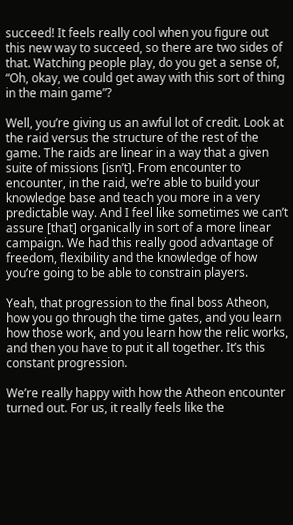succeed! It feels really cool when you figure out this new way to succeed, so there are two sides of that. Watching people play, do you get a sense of, “Oh, okay, we could get away with this sort of thing in the main game”?

Well, you’re giving us an awful lot of credit. Look at the raid versus the structure of the rest of the game. The raids are linear in a way that a given suite of missions [isn’t]. From encounter to encounter, in the raid, we’re able to build your knowledge base and teach you more in a very predictable way. And I feel like sometimes we can’t assure [that] organically in sort of a more linear campaign. We had this really good advantage of freedom, flexibility and the knowledge of how you’re going to be able to constrain players.

Yeah, that progression to the final boss Atheon, how you go through the time gates, and you learn how those work, and you learn how the relic works, and then you have to put it all together. It’s this constant progression.

We’re really happy with how the Atheon encounter turned out. For us, it really feels like the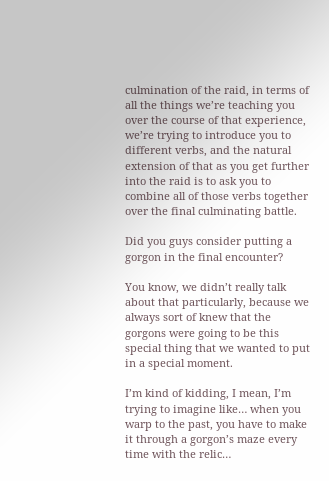culmination of the raid, in terms of all the things we’re teaching you over the course of that experience, we’re trying to introduce you to different verbs, and the natural extension of that as you get further into the raid is to ask you to combine all of those verbs together over the final culminating battle.

Did you guys consider putting a gorgon in the final encounter?

You know, we didn’t really talk about that particularly, because we always sort of knew that the gorgons were going to be this special thing that we wanted to put in a special moment.

I’m kind of kidding, I mean, I’m trying to imagine like… when you warp to the past, you have to make it through a gorgon’s maze every time with the relic…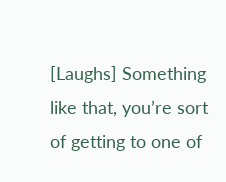[Laughs] Something like that, you’re sort of getting to one of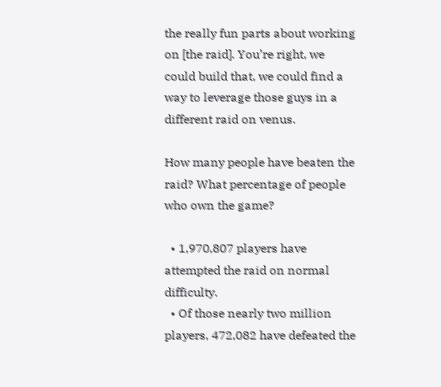the really fun parts about working on [the raid]. You’re right, we could build that, we could find a way to leverage those guys in a different raid on venus.

How many people have beaten the raid? What percentage of people who own the game?

  • 1,970,807 players have attempted the raid on normal difficulty.
  • Of those nearly two million players, 472,082 have defeated the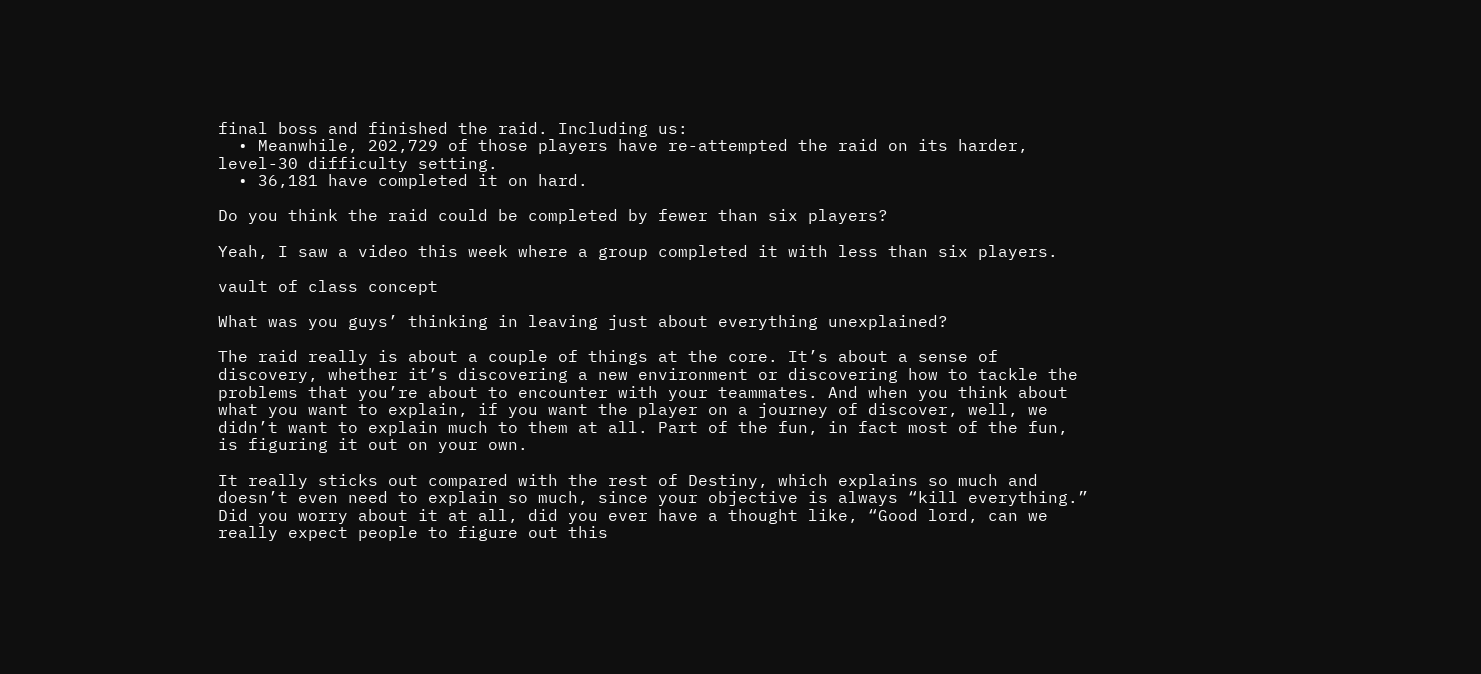final boss and finished the raid. Including us:
  • Meanwhile, 202,729 of those players have re-attempted the raid on its harder, level-30 difficulty setting.
  • 36,181 have completed it on hard.

Do you think the raid could be completed by fewer than six players?

Yeah, I saw a video this week where a group completed it with less than six players.

vault of class concept

What was you guys’ thinking in leaving just about everything unexplained?

The raid really is about a couple of things at the core. It’s about a sense of discovery, whether it’s discovering a new environment or discovering how to tackle the problems that you’re about to encounter with your teammates. And when you think about what you want to explain, if you want the player on a journey of discover, well, we didn’t want to explain much to them at all. Part of the fun, in fact most of the fun, is figuring it out on your own.

It really sticks out compared with the rest of Destiny, which explains so much and doesn’t even need to explain so much, since your objective is always “kill everything.” Did you worry about it at all, did you ever have a thought like, “Good lord, can we really expect people to figure out this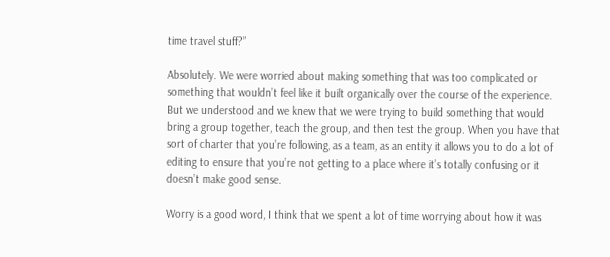time travel stuff?”

Absolutely. We were worried about making something that was too complicated or something that wouldn’t feel like it built organically over the course of the experience. But we understood and we knew that we were trying to build something that would bring a group together, teach the group, and then test the group. When you have that sort of charter that you’re following, as a team, as an entity it allows you to do a lot of editing to ensure that you’re not getting to a place where it’s totally confusing or it doesn’t make good sense.

Worry is a good word, I think that we spent a lot of time worrying about how it was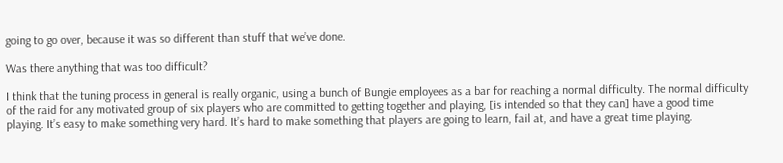going to go over, because it was so different than stuff that we’ve done.

Was there anything that was too difficult?

I think that the tuning process in general is really organic, using a bunch of Bungie employees as a bar for reaching a normal difficulty. The normal difficulty of the raid for any motivated group of six players who are committed to getting together and playing, [is intended so that they can] have a good time playing. It’s easy to make something very hard. It’s hard to make something that players are going to learn, fail at, and have a great time playing.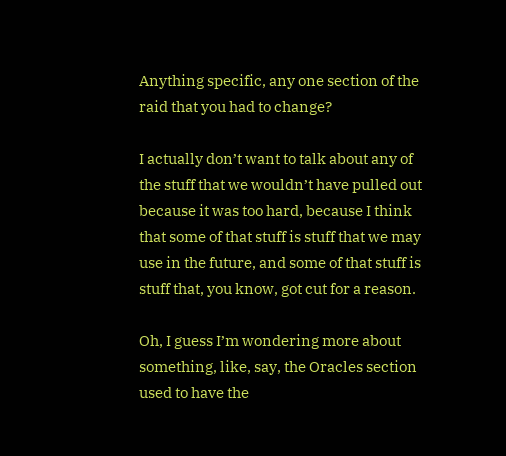Anything specific, any one section of the raid that you had to change?

I actually don’t want to talk about any of the stuff that we wouldn’t have pulled out because it was too hard, because I think that some of that stuff is stuff that we may use in the future, and some of that stuff is stuff that, you know, got cut for a reason.

Oh, I guess I’m wondering more about something, like, say, the Oracles section used to have the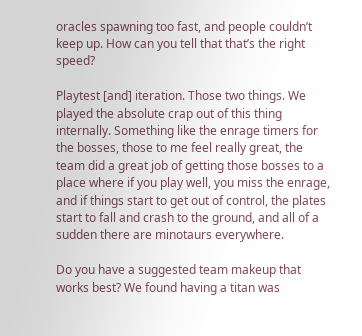oracles spawning too fast, and people couldn’t keep up. How can you tell that that’s the right speed?

Playtest [and] iteration. Those two things. We played the absolute crap out of this thing internally. Something like the enrage timers for the bosses, those to me feel really great, the team did a great job of getting those bosses to a place where if you play well, you miss the enrage, and if things start to get out of control, the plates start to fall and crash to the ground, and all of a sudden there are minotaurs everywhere.

Do you have a suggested team makeup that works best? We found having a titan was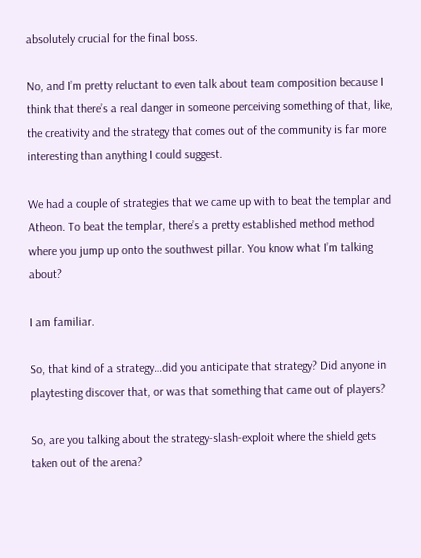absolutely crucial for the final boss.

No, and I’m pretty reluctant to even talk about team composition because I think that there’s a real danger in someone perceiving something of that, like, the creativity and the strategy that comes out of the community is far more interesting than anything I could suggest.

We had a couple of strategies that we came up with to beat the templar and Atheon. To beat the templar, there’s a pretty established method method where you jump up onto the southwest pillar. You know what I’m talking about?

I am familiar.

So, that kind of a strategy…did you anticipate that strategy? Did anyone in playtesting discover that, or was that something that came out of players?

So, are you talking about the strategy-slash-exploit where the shield gets taken out of the arena?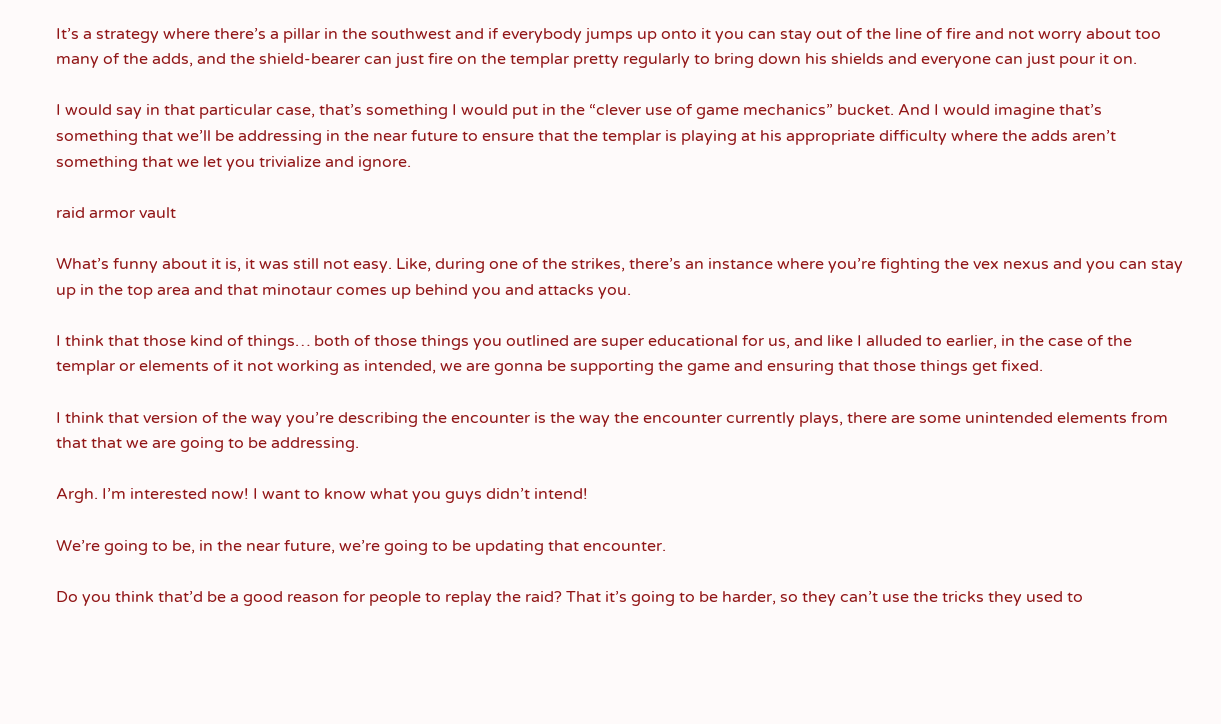It’s a strategy where there’s a pillar in the southwest and if everybody jumps up onto it you can stay out of the line of fire and not worry about too many of the adds, and the shield-bearer can just fire on the templar pretty regularly to bring down his shields and everyone can just pour it on.

I would say in that particular case, that’s something I would put in the “clever use of game mechanics” bucket. And I would imagine that’s something that we’ll be addressing in the near future to ensure that the templar is playing at his appropriate difficulty where the adds aren’t something that we let you trivialize and ignore.

raid armor vault

What’s funny about it is, it was still not easy. Like, during one of the strikes, there’s an instance where you’re fighting the vex nexus and you can stay up in the top area and that minotaur comes up behind you and attacks you.

I think that those kind of things… both of those things you outlined are super educational for us, and like I alluded to earlier, in the case of the templar or elements of it not working as intended, we are gonna be supporting the game and ensuring that those things get fixed.

I think that version of the way you’re describing the encounter is the way the encounter currently plays, there are some unintended elements from that that we are going to be addressing.

Argh. I’m interested now! I want to know what you guys didn’t intend!

We’re going to be, in the near future, we’re going to be updating that encounter.

Do you think that’d be a good reason for people to replay the raid? That it’s going to be harder, so they can’t use the tricks they used to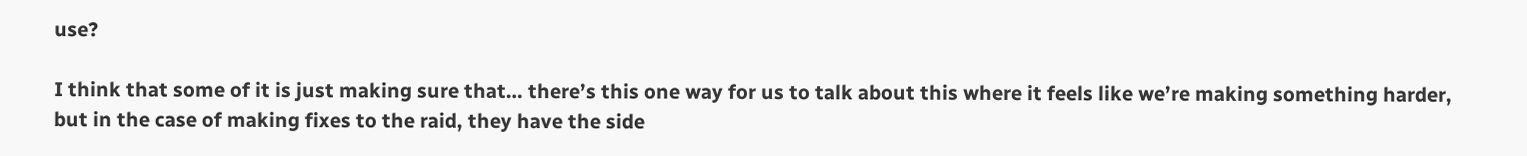use?

I think that some of it is just making sure that… there’s this one way for us to talk about this where it feels like we’re making something harder, but in the case of making fixes to the raid, they have the side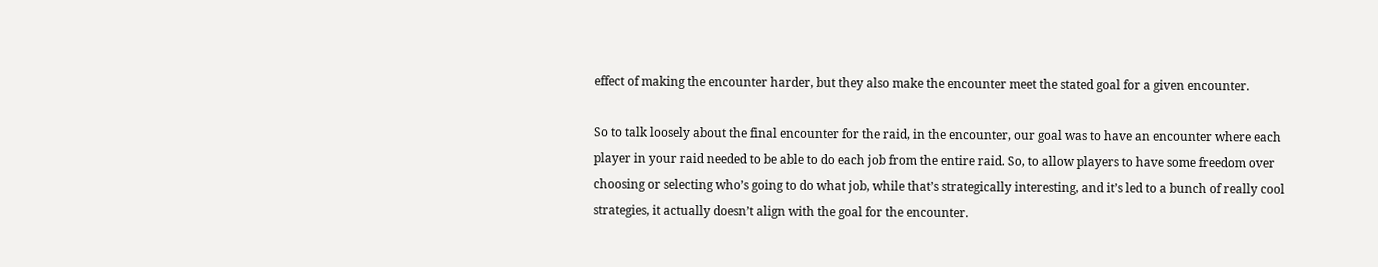effect of making the encounter harder, but they also make the encounter meet the stated goal for a given encounter.

So to talk loosely about the final encounter for the raid, in the encounter, our goal was to have an encounter where each player in your raid needed to be able to do each job from the entire raid. So, to allow players to have some freedom over choosing or selecting who’s going to do what job, while that’s strategically interesting, and it’s led to a bunch of really cool strategies, it actually doesn’t align with the goal for the encounter.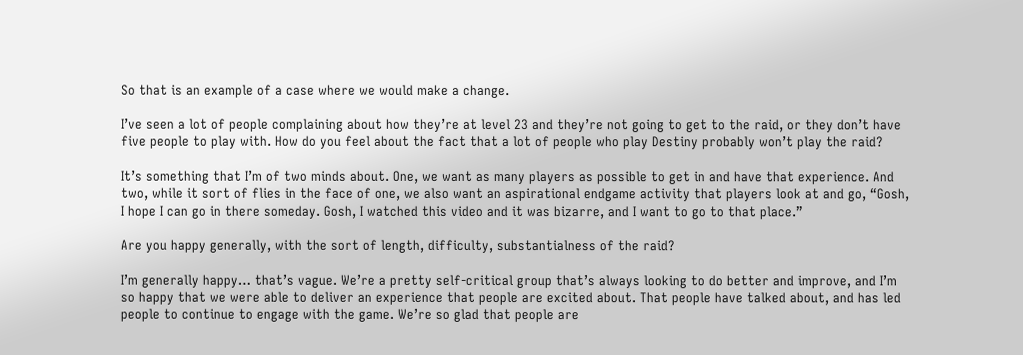So that is an example of a case where we would make a change.

I’ve seen a lot of people complaining about how they’re at level 23 and they’re not going to get to the raid, or they don’t have five people to play with. How do you feel about the fact that a lot of people who play Destiny probably won’t play the raid?

It’s something that I’m of two minds about. One, we want as many players as possible to get in and have that experience. And two, while it sort of flies in the face of one, we also want an aspirational endgame activity that players look at and go, “Gosh, I hope I can go in there someday. Gosh, I watched this video and it was bizarre, and I want to go to that place.”

Are you happy generally, with the sort of length, difficulty, substantialness of the raid?

I’m generally happy… that’s vague. We’re a pretty self-critical group that’s always looking to do better and improve, and I’m so happy that we were able to deliver an experience that people are excited about. That people have talked about, and has led people to continue to engage with the game. We’re so glad that people are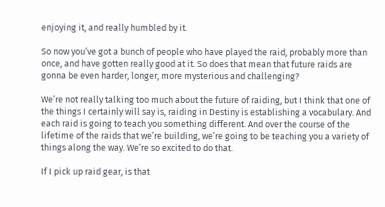enjoying it, and really humbled by it.

So now you’ve got a bunch of people who have played the raid, probably more than once, and have gotten really good at it. So does that mean that future raids are gonna be even harder, longer, more mysterious and challenging?

We’re not really talking too much about the future of raiding, but I think that one of the things I certainly will say is, raiding in Destiny is establishing a vocabulary. And each raid is going to teach you something different. And over the course of the lifetime of the raids that we’re building, we’re going to be teaching you a variety of things along the way. We’re so excited to do that.

If I pick up raid gear, is that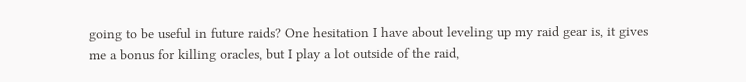going to be useful in future raids? One hesitation I have about leveling up my raid gear is, it gives me a bonus for killing oracles, but I play a lot outside of the raid,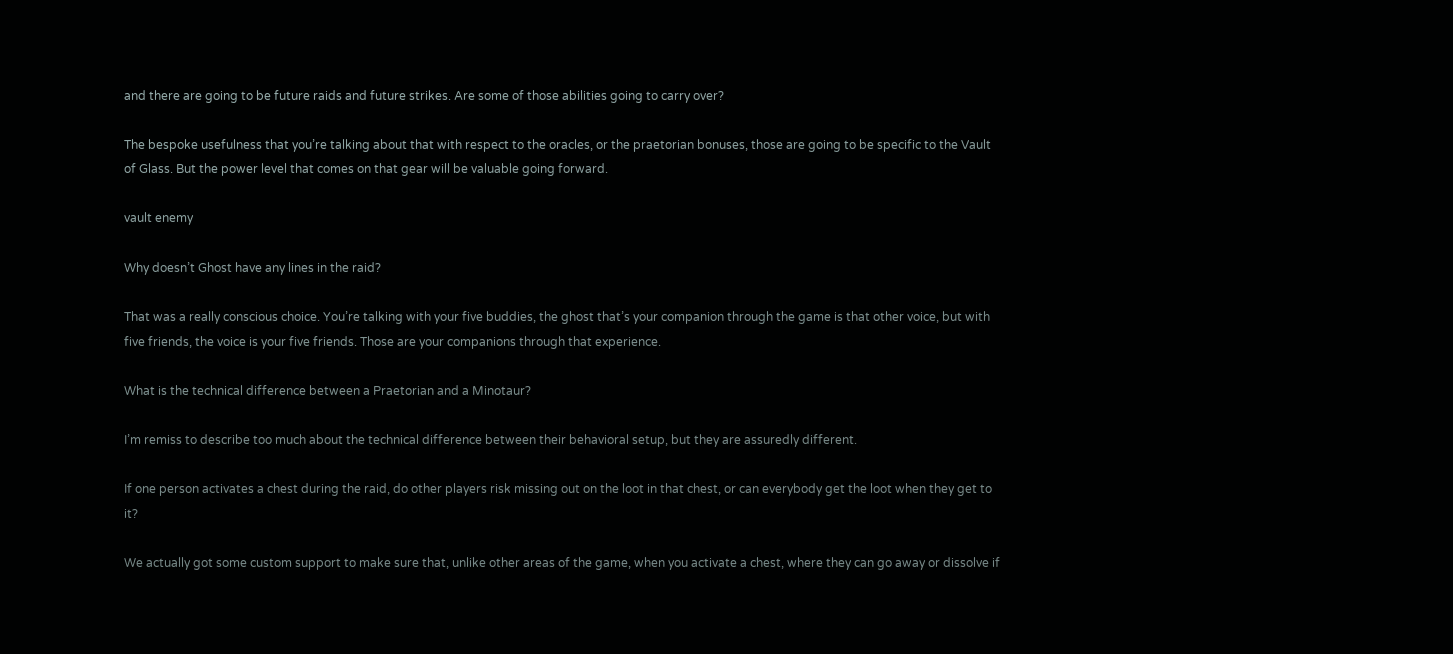and there are going to be future raids and future strikes. Are some of those abilities going to carry over?

The bespoke usefulness that you’re talking about that with respect to the oracles, or the praetorian bonuses, those are going to be specific to the Vault of Glass. But the power level that comes on that gear will be valuable going forward.

vault enemy

Why doesn’t Ghost have any lines in the raid?

That was a really conscious choice. You’re talking with your five buddies, the ghost that’s your companion through the game is that other voice, but with five friends, the voice is your five friends. Those are your companions through that experience.

What is the technical difference between a Praetorian and a Minotaur?

I’m remiss to describe too much about the technical difference between their behavioral setup, but they are assuredly different.

If one person activates a chest during the raid, do other players risk missing out on the loot in that chest, or can everybody get the loot when they get to it?

We actually got some custom support to make sure that, unlike other areas of the game, when you activate a chest, where they can go away or dissolve if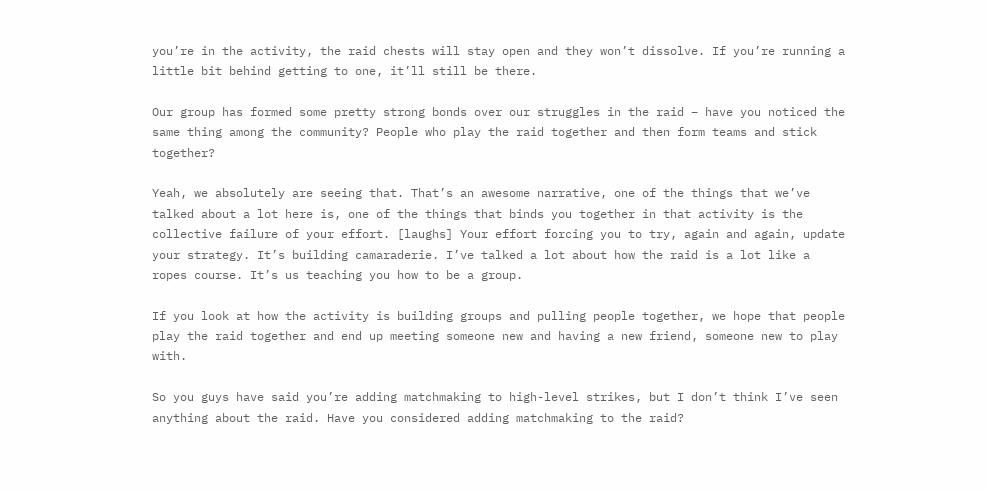you’re in the activity, the raid chests will stay open and they won’t dissolve. If you’re running a little bit behind getting to one, it’ll still be there.

Our group has formed some pretty strong bonds over our struggles in the raid – have you noticed the same thing among the community? People who play the raid together and then form teams and stick together?

Yeah, we absolutely are seeing that. That’s an awesome narrative, one of the things that we’ve talked about a lot here is, one of the things that binds you together in that activity is the collective failure of your effort. [laughs] Your effort forcing you to try, again and again, update your strategy. It’s building camaraderie. I’ve talked a lot about how the raid is a lot like a ropes course. It’s us teaching you how to be a group.

If you look at how the activity is building groups and pulling people together, we hope that people play the raid together and end up meeting someone new and having a new friend, someone new to play with.

So you guys have said you’re adding matchmaking to high-level strikes, but I don’t think I’ve seen anything about the raid. Have you considered adding matchmaking to the raid?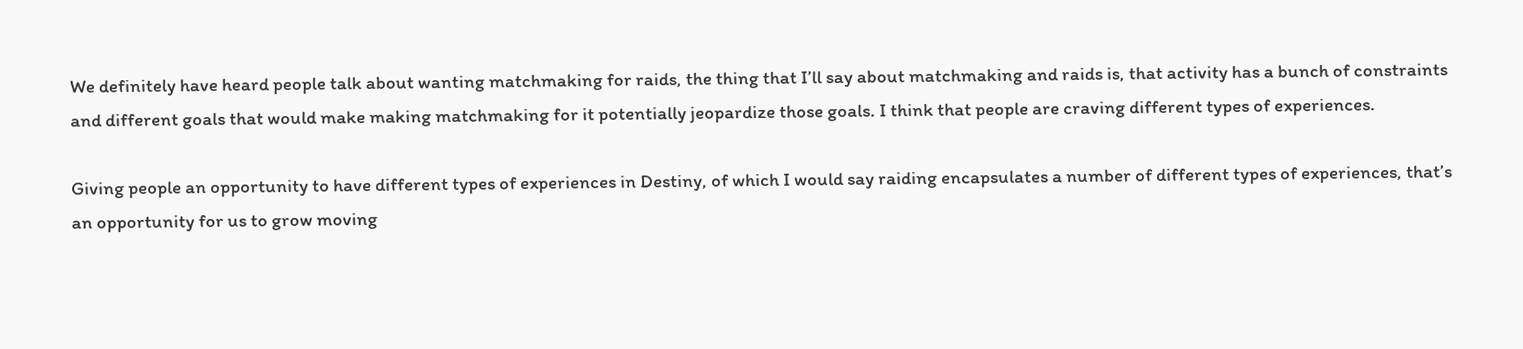We definitely have heard people talk about wanting matchmaking for raids, the thing that I’ll say about matchmaking and raids is, that activity has a bunch of constraints and different goals that would make making matchmaking for it potentially jeopardize those goals. I think that people are craving different types of experiences.

Giving people an opportunity to have different types of experiences in Destiny, of which I would say raiding encapsulates a number of different types of experiences, that’s an opportunity for us to grow moving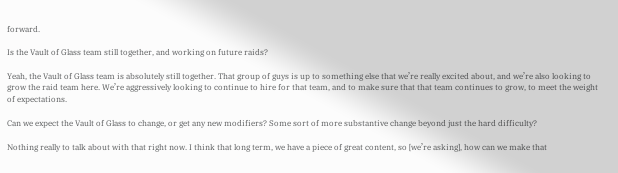forward.

Is the Vault of Glass team still together, and working on future raids?

Yeah, the Vault of Glass team is absolutely still together. That group of guys is up to something else that we’re really excited about, and we’re also looking to grow the raid team here. We’re aggressively looking to continue to hire for that team, and to make sure that that team continues to grow, to meet the weight of expectations.

Can we expect the Vault of Glass to change, or get any new modifiers? Some sort of more substantive change beyond just the hard difficulty?

Nothing really to talk about with that right now. I think that long term, we have a piece of great content, so [we’re asking], how can we make that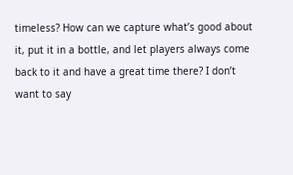timeless? How can we capture what’s good about it, put it in a bottle, and let players always come back to it and have a great time there? I don’t want to say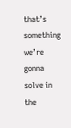that’s something we’re gonna solve in the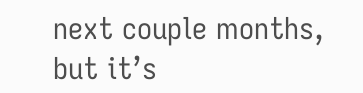next couple months, but it’s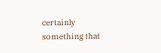certainly something that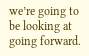we’re going to be looking at going forward.